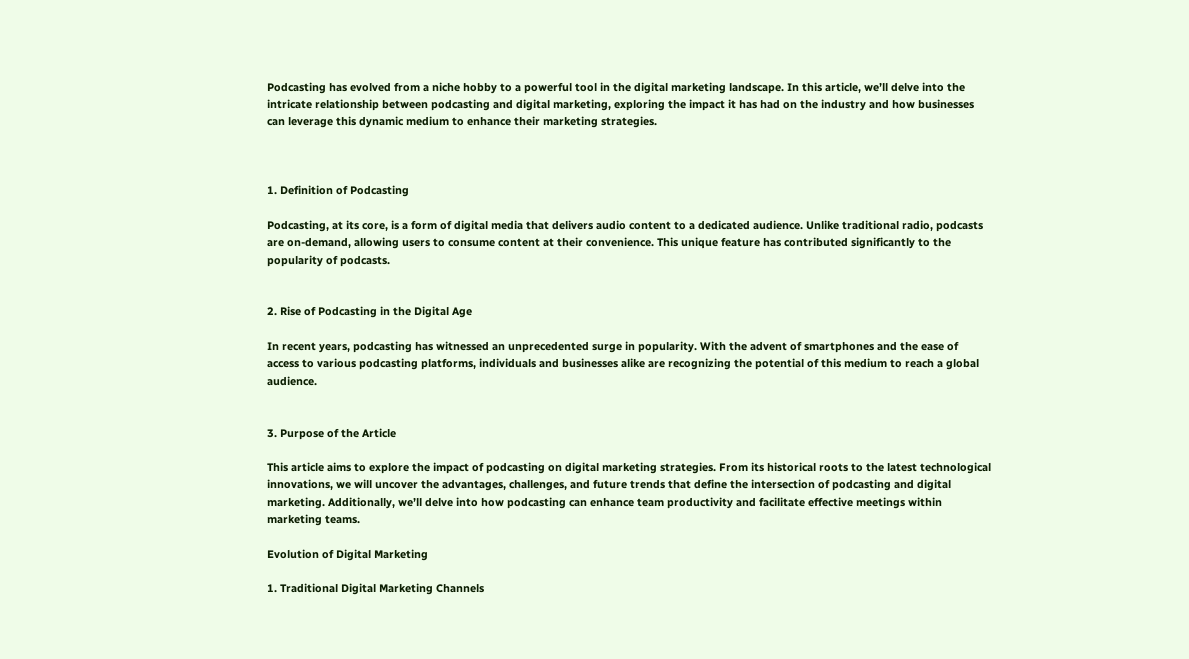Podcasting has evolved from a niche hobby to a powerful tool in the digital marketing landscape. In this article, we’ll delve into the intricate relationship between podcasting and digital marketing, exploring the impact it has had on the industry and how businesses can leverage this dynamic medium to enhance their marketing strategies.



1. Definition of Podcasting

Podcasting, at its core, is a form of digital media that delivers audio content to a dedicated audience. Unlike traditional radio, podcasts are on-demand, allowing users to consume content at their convenience. This unique feature has contributed significantly to the popularity of podcasts.


2. Rise of Podcasting in the Digital Age

In recent years, podcasting has witnessed an unprecedented surge in popularity. With the advent of smartphones and the ease of access to various podcasting platforms, individuals and businesses alike are recognizing the potential of this medium to reach a global audience.


3. Purpose of the Article

This article aims to explore the impact of podcasting on digital marketing strategies. From its historical roots to the latest technological innovations, we will uncover the advantages, challenges, and future trends that define the intersection of podcasting and digital marketing. Additionally, we’ll delve into how podcasting can enhance team productivity and facilitate effective meetings within marketing teams.

Evolution of Digital Marketing

1. Traditional Digital Marketing Channels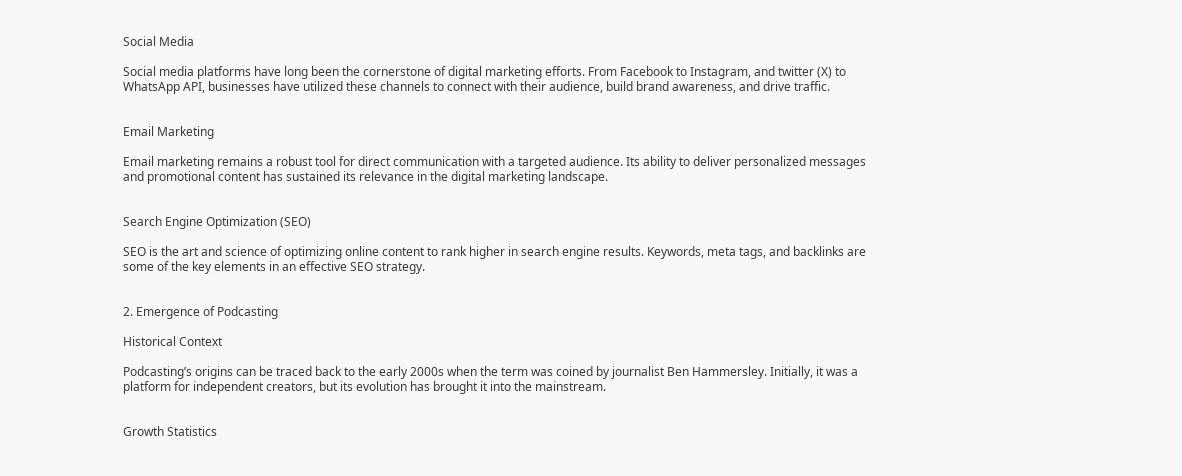Social Media

Social media platforms have long been the cornerstone of digital marketing efforts. From Facebook to Instagram, and twitter (X) to WhatsApp API, businesses have utilized these channels to connect with their audience, build brand awareness, and drive traffic.


Email Marketing

Email marketing remains a robust tool for direct communication with a targeted audience. Its ability to deliver personalized messages and promotional content has sustained its relevance in the digital marketing landscape.


Search Engine Optimization (SEO)

SEO is the art and science of optimizing online content to rank higher in search engine results. Keywords, meta tags, and backlinks are some of the key elements in an effective SEO strategy.


2. Emergence of Podcasting

Historical Context

Podcasting’s origins can be traced back to the early 2000s when the term was coined by journalist Ben Hammersley. Initially, it was a platform for independent creators, but its evolution has brought it into the mainstream.


Growth Statistics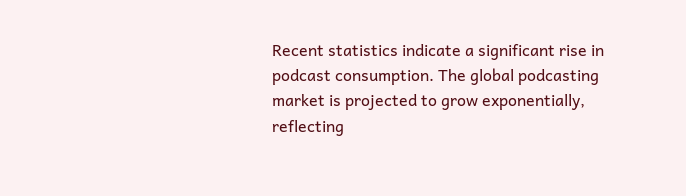Recent statistics indicate a significant rise in podcast consumption. The global podcasting market is projected to grow exponentially, reflecting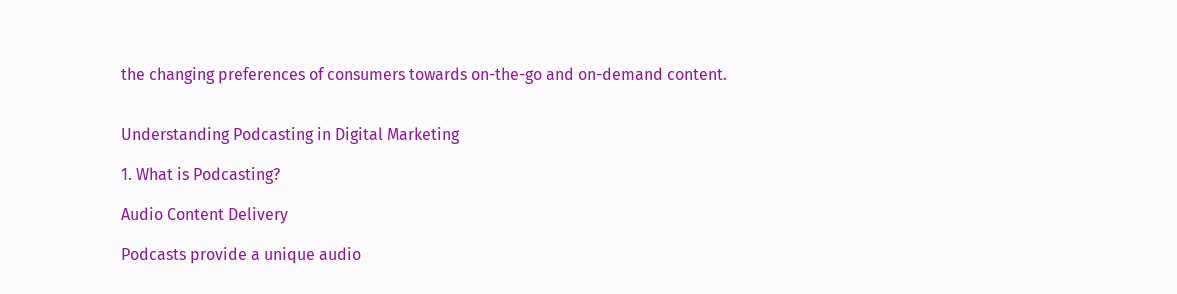the changing preferences of consumers towards on-the-go and on-demand content.


Understanding Podcasting in Digital Marketing

1. What is Podcasting?

Audio Content Delivery

Podcasts provide a unique audio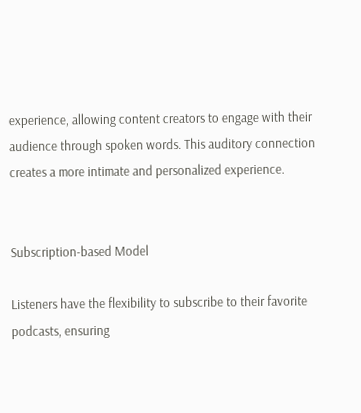experience, allowing content creators to engage with their audience through spoken words. This auditory connection creates a more intimate and personalized experience.


Subscription-based Model

Listeners have the flexibility to subscribe to their favorite podcasts, ensuring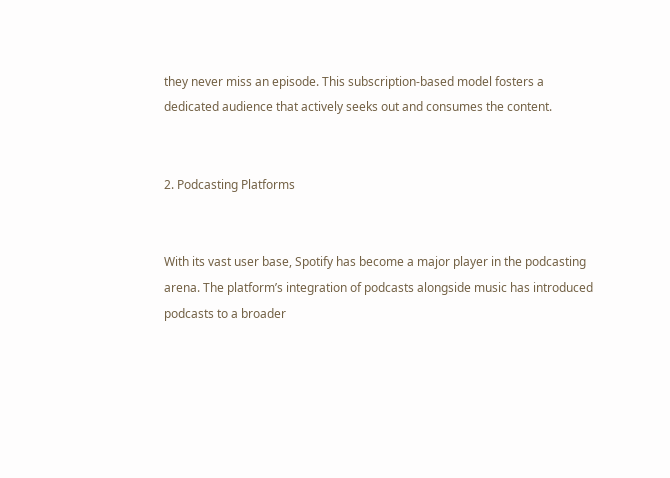they never miss an episode. This subscription-based model fosters a dedicated audience that actively seeks out and consumes the content.


2. Podcasting Platforms


With its vast user base, Spotify has become a major player in the podcasting arena. The platform’s integration of podcasts alongside music has introduced podcasts to a broader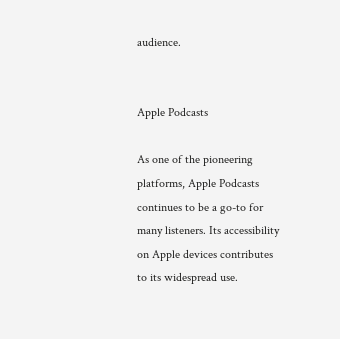audience.


Apple Podcasts

As one of the pioneering platforms, Apple Podcasts continues to be a go-to for many listeners. Its accessibility on Apple devices contributes to its widespread use.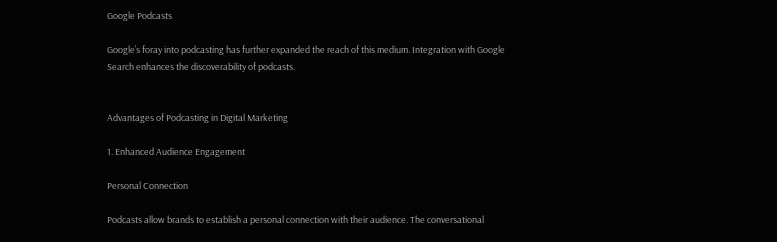Google Podcasts

Google’s foray into podcasting has further expanded the reach of this medium. Integration with Google Search enhances the discoverability of podcasts.


Advantages of Podcasting in Digital Marketing

1. Enhanced Audience Engagement

Personal Connection

Podcasts allow brands to establish a personal connection with their audience. The conversational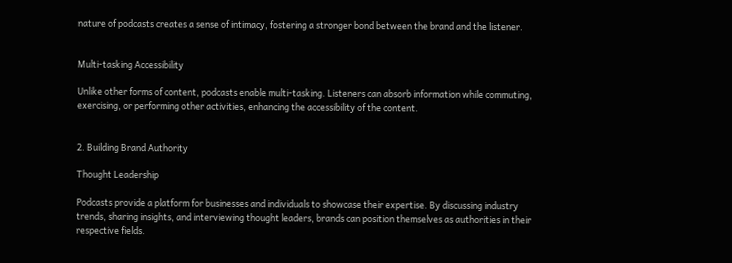nature of podcasts creates a sense of intimacy, fostering a stronger bond between the brand and the listener.


Multi-tasking Accessibility

Unlike other forms of content, podcasts enable multi-tasking. Listeners can absorb information while commuting, exercising, or performing other activities, enhancing the accessibility of the content.


2. Building Brand Authority

Thought Leadership

Podcasts provide a platform for businesses and individuals to showcase their expertise. By discussing industry trends, sharing insights, and interviewing thought leaders, brands can position themselves as authorities in their respective fields.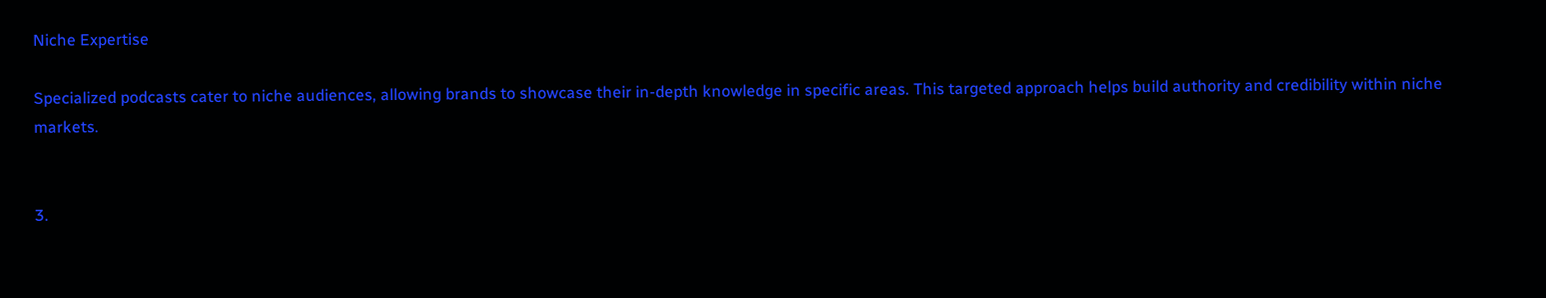Niche Expertise

Specialized podcasts cater to niche audiences, allowing brands to showcase their in-depth knowledge in specific areas. This targeted approach helps build authority and credibility within niche markets.


3.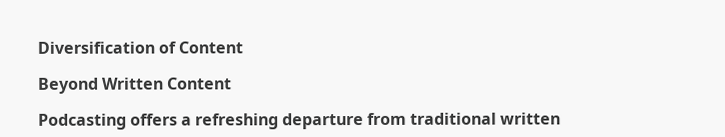Diversification of Content

Beyond Written Content

Podcasting offers a refreshing departure from traditional written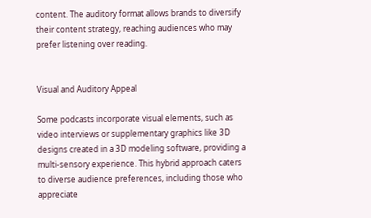content. The auditory format allows brands to diversify their content strategy, reaching audiences who may prefer listening over reading.


Visual and Auditory Appeal

Some podcasts incorporate visual elements, such as video interviews or supplementary graphics like 3D designs created in a 3D modeling software, providing a multi-sensory experience. This hybrid approach caters to diverse audience preferences, including those who appreciate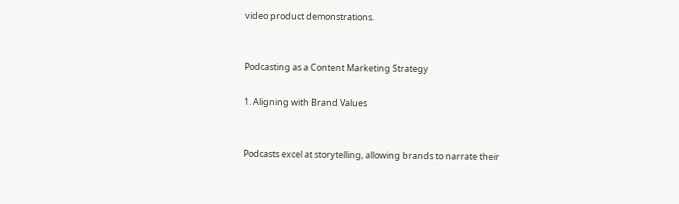video product demonstrations.


Podcasting as a Content Marketing Strategy

1. Aligning with Brand Values


Podcasts excel at storytelling, allowing brands to narrate their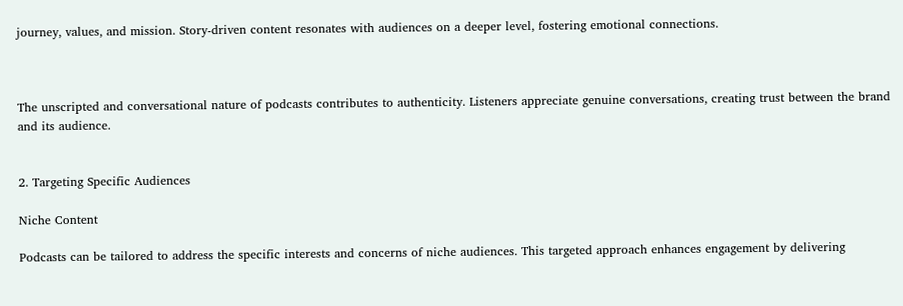journey, values, and mission. Story-driven content resonates with audiences on a deeper level, fostering emotional connections.



The unscripted and conversational nature of podcasts contributes to authenticity. Listeners appreciate genuine conversations, creating trust between the brand and its audience.


2. Targeting Specific Audiences

Niche Content

Podcasts can be tailored to address the specific interests and concerns of niche audiences. This targeted approach enhances engagement by delivering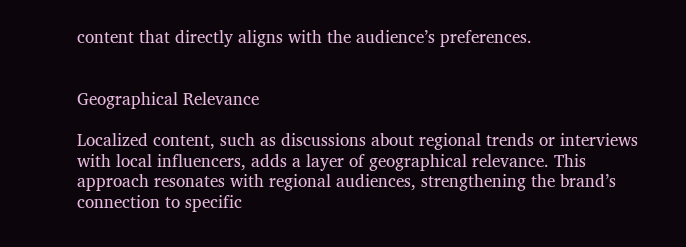content that directly aligns with the audience’s preferences.


Geographical Relevance

Localized content, such as discussions about regional trends or interviews with local influencers, adds a layer of geographical relevance. This approach resonates with regional audiences, strengthening the brand’s connection to specific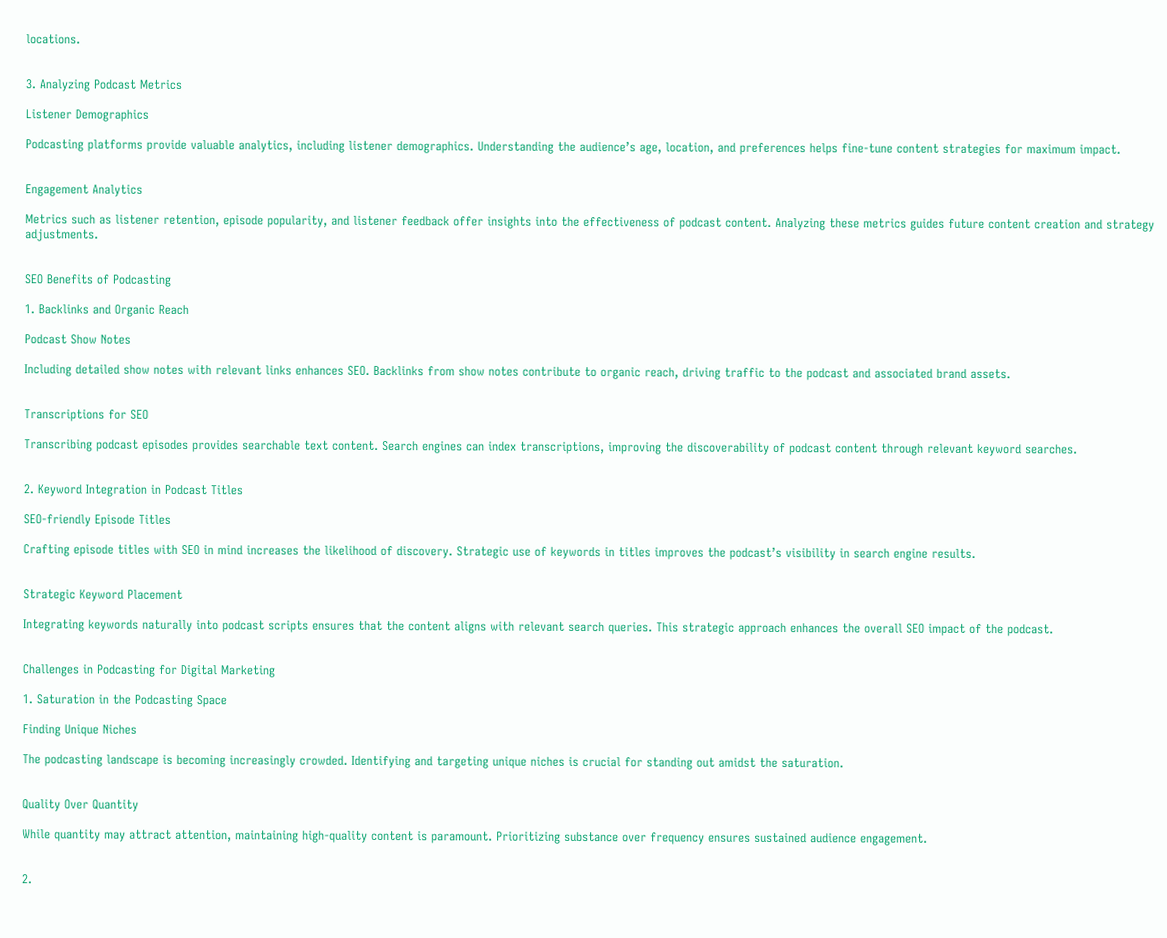locations.


3. Analyzing Podcast Metrics

Listener Demographics

Podcasting platforms provide valuable analytics, including listener demographics. Understanding the audience’s age, location, and preferences helps fine-tune content strategies for maximum impact.


Engagement Analytics

Metrics such as listener retention, episode popularity, and listener feedback offer insights into the effectiveness of podcast content. Analyzing these metrics guides future content creation and strategy adjustments.


SEO Benefits of Podcasting

1. Backlinks and Organic Reach

Podcast Show Notes

Including detailed show notes with relevant links enhances SEO. Backlinks from show notes contribute to organic reach, driving traffic to the podcast and associated brand assets.


Transcriptions for SEO

Transcribing podcast episodes provides searchable text content. Search engines can index transcriptions, improving the discoverability of podcast content through relevant keyword searches.


2. Keyword Integration in Podcast Titles

SEO-friendly Episode Titles

Crafting episode titles with SEO in mind increases the likelihood of discovery. Strategic use of keywords in titles improves the podcast’s visibility in search engine results.


Strategic Keyword Placement

Integrating keywords naturally into podcast scripts ensures that the content aligns with relevant search queries. This strategic approach enhances the overall SEO impact of the podcast.


Challenges in Podcasting for Digital Marketing

1. Saturation in the Podcasting Space

Finding Unique Niches

The podcasting landscape is becoming increasingly crowded. Identifying and targeting unique niches is crucial for standing out amidst the saturation.


Quality Over Quantity

While quantity may attract attention, maintaining high-quality content is paramount. Prioritizing substance over frequency ensures sustained audience engagement.


2.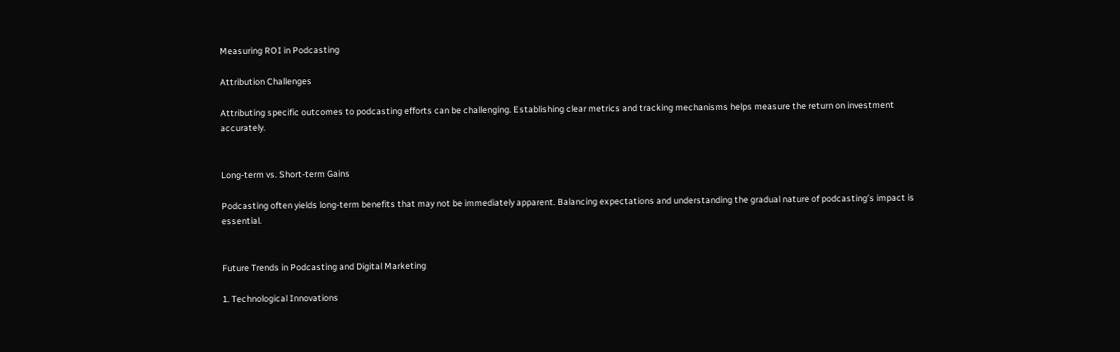Measuring ROI in Podcasting

Attribution Challenges

Attributing specific outcomes to podcasting efforts can be challenging. Establishing clear metrics and tracking mechanisms helps measure the return on investment accurately.


Long-term vs. Short-term Gains

Podcasting often yields long-term benefits that may not be immediately apparent. Balancing expectations and understanding the gradual nature of podcasting’s impact is essential.


Future Trends in Podcasting and Digital Marketing

1. Technological Innovations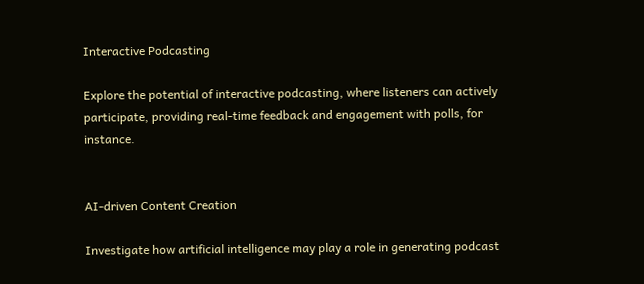Interactive Podcasting

Explore the potential of interactive podcasting, where listeners can actively participate, providing real-time feedback and engagement with polls, for instance.


AI-driven Content Creation

Investigate how artificial intelligence may play a role in generating podcast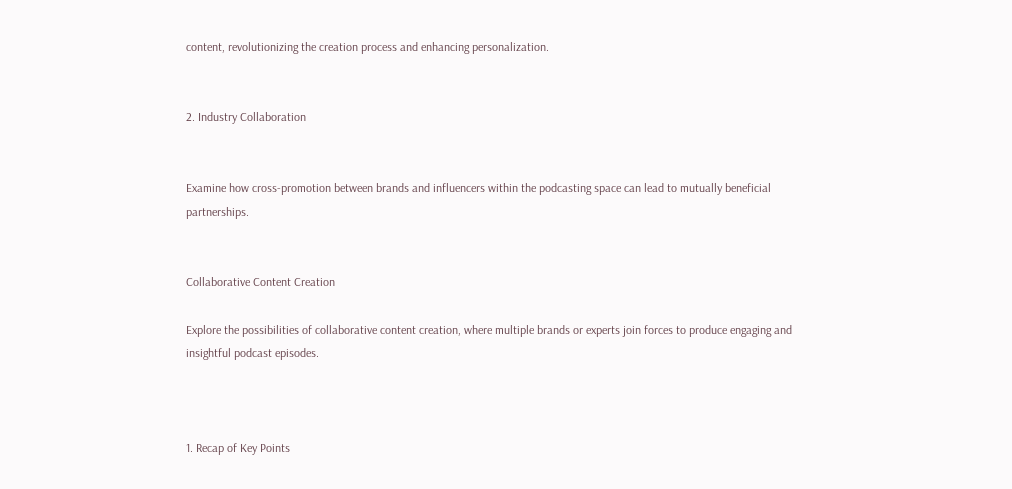content, revolutionizing the creation process and enhancing personalization.


2. Industry Collaboration


Examine how cross-promotion between brands and influencers within the podcasting space can lead to mutually beneficial partnerships.


Collaborative Content Creation

Explore the possibilities of collaborative content creation, where multiple brands or experts join forces to produce engaging and insightful podcast episodes.



1. Recap of Key Points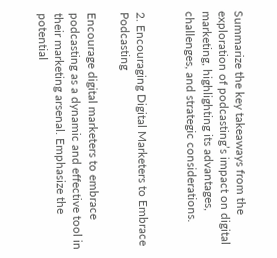Summarize the key takeaways from the exploration of podcasting’s impact on digital marketing, highlighting its advantages, challenges, and strategic considerations.


2. Encouraging Digital Marketers to Embrace Podcasting

Encourage digital marketers to embrace podcasting as a dynamic and effective tool in their marketing arsenal. Emphasize the potential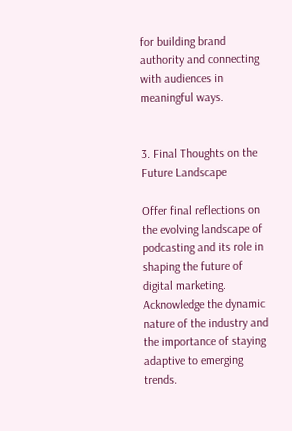for building brand authority and connecting with audiences in meaningful ways.


3. Final Thoughts on the Future Landscape

Offer final reflections on the evolving landscape of podcasting and its role in shaping the future of digital marketing. Acknowledge the dynamic nature of the industry and the importance of staying adaptive to emerging trends.